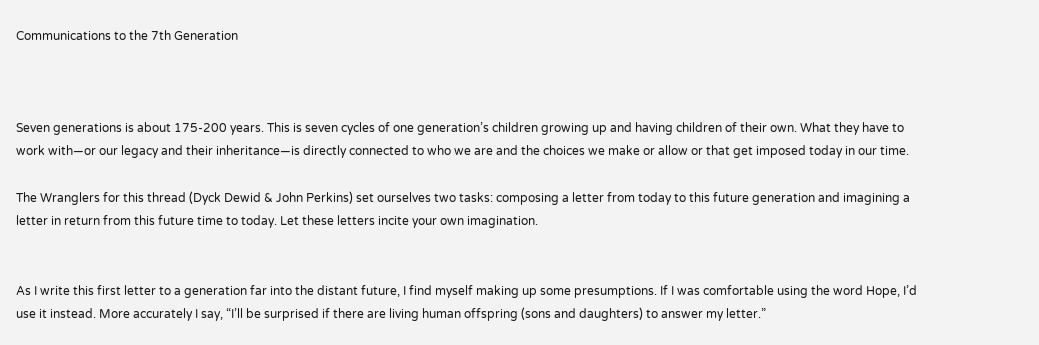Communications to the 7th Generation



Seven generations is about 175-200 years. This is seven cycles of one generation’s children growing up and having children of their own. What they have to work with—or our legacy and their inheritance—is directly connected to who we are and the choices we make or allow or that get imposed today in our time.

The Wranglers for this thread (Dyck Dewid & John Perkins) set ourselves two tasks: composing a letter from today to this future generation and imagining a letter in return from this future time to today. Let these letters incite your own imagination.


As I write this first letter to a generation far into the distant future, I find myself making up some presumptions. If I was comfortable using the word Hope, I’d use it instead. More accurately I say, “I’ll be surprised if there are living human offspring (sons and daughters) to answer my letter.”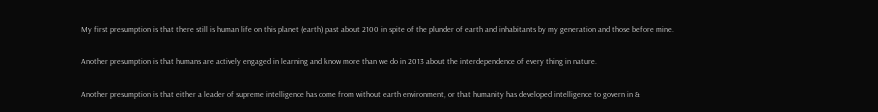My first presumption is that there still is human life on this planet (earth) past about 2100 in spite of the plunder of earth and inhabitants by my generation and those before mine.

Another presumption is that humans are actively engaged in learning and know more than we do in 2013 about the interdependence of every thing in nature.

Another presumption is that either a leader of supreme intelligence has come from without earth environment, or that humanity has developed intelligence to govern in &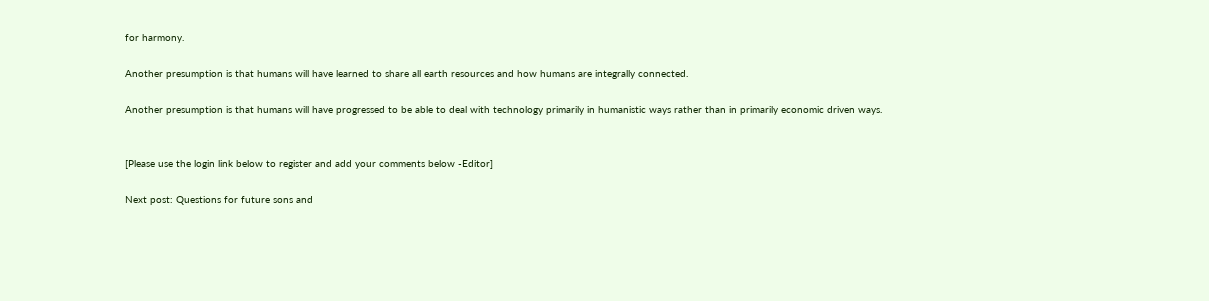for harmony.

Another presumption is that humans will have learned to share all earth resources and how humans are integrally connected.

Another presumption is that humans will have progressed to be able to deal with technology primarily in humanistic ways rather than in primarily economic driven ways.


[Please use the login link below to register and add your comments below -Editor]

Next post: Questions for future sons and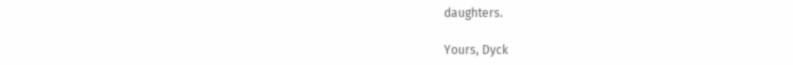daughters.

Yours, Dyck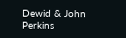Dewid & John Perkins